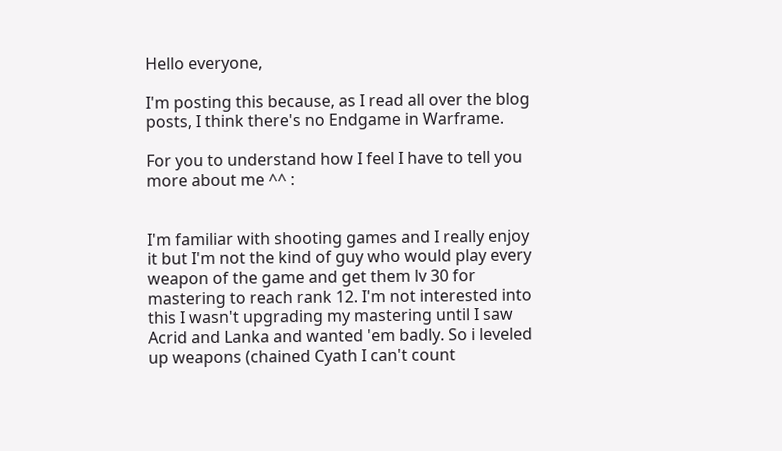Hello everyone,

I'm posting this because, as I read all over the blog posts, I think there's no Endgame in Warframe.

For you to understand how I feel I have to tell you more about me ^^ :


I'm familiar with shooting games and I really enjoy it but I'm not the kind of guy who would play every weapon of the game and get them lv 30 for mastering to reach rank 12. I'm not interested into this I wasn't upgrading my mastering until I saw Acrid and Lanka and wanted 'em badly. So i leveled up weapons (chained Cyath I can't count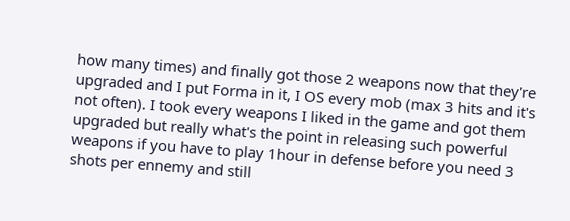how many times) and finally got those 2 weapons now that they're upgraded and I put Forma in it, I OS every mob (max 3 hits and it's not often). I took every weapons I liked in the game and got them upgraded but really what's the point in releasing such powerful weapons if you have to play 1hour in defense before you need 3 shots per ennemy and still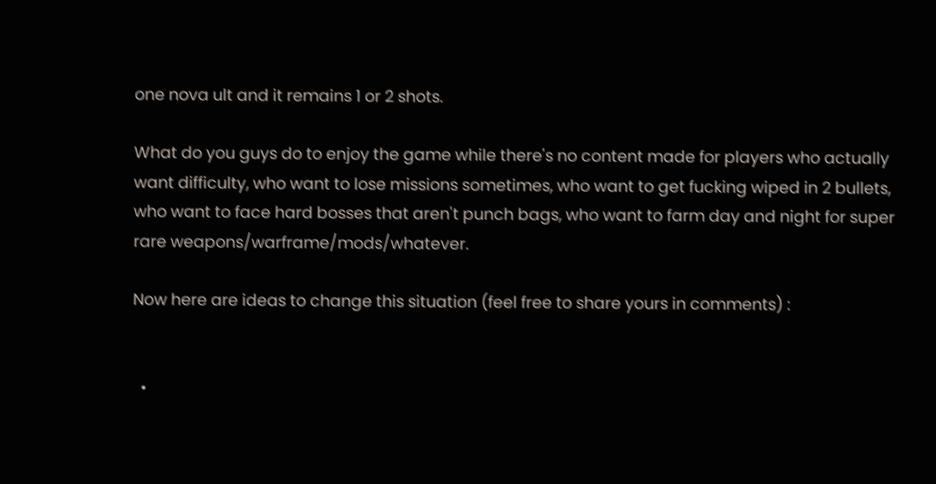one nova ult and it remains 1 or 2 shots.

What do you guys do to enjoy the game while there's no content made for players who actually want difficulty, who want to lose missions sometimes, who want to get fucking wiped in 2 bullets, who want to face hard bosses that aren't punch bags, who want to farm day and night for super rare weapons/warframe/mods/whatever.

Now here are ideas to change this situation (feel free to share yours in comments) :


  •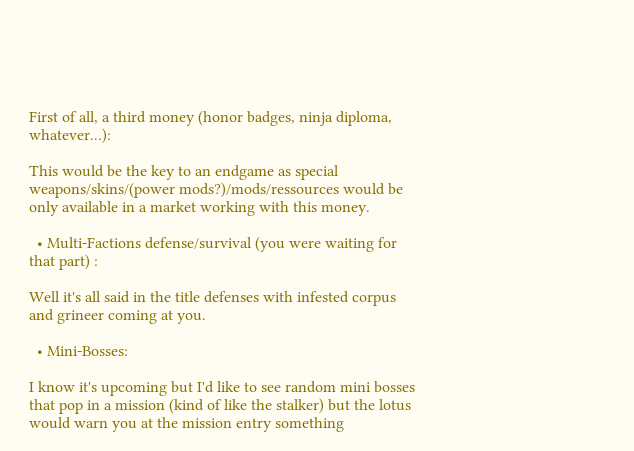First of all, a third money (honor badges, ninja diploma, whatever...):

This would be the key to an endgame as special weapons/skins/(power mods?)/mods/ressources would be only available in a market working with this money.

  • Multi-Factions defense/survival (you were waiting for that part) :

Well it's all said in the title defenses with infested corpus and grineer coming at you.

  • Mini-Bosses:

I know it's upcoming but I'd like to see random mini bosses that pop in a mission (kind of like the stalker) but the lotus would warn you at the mission entry something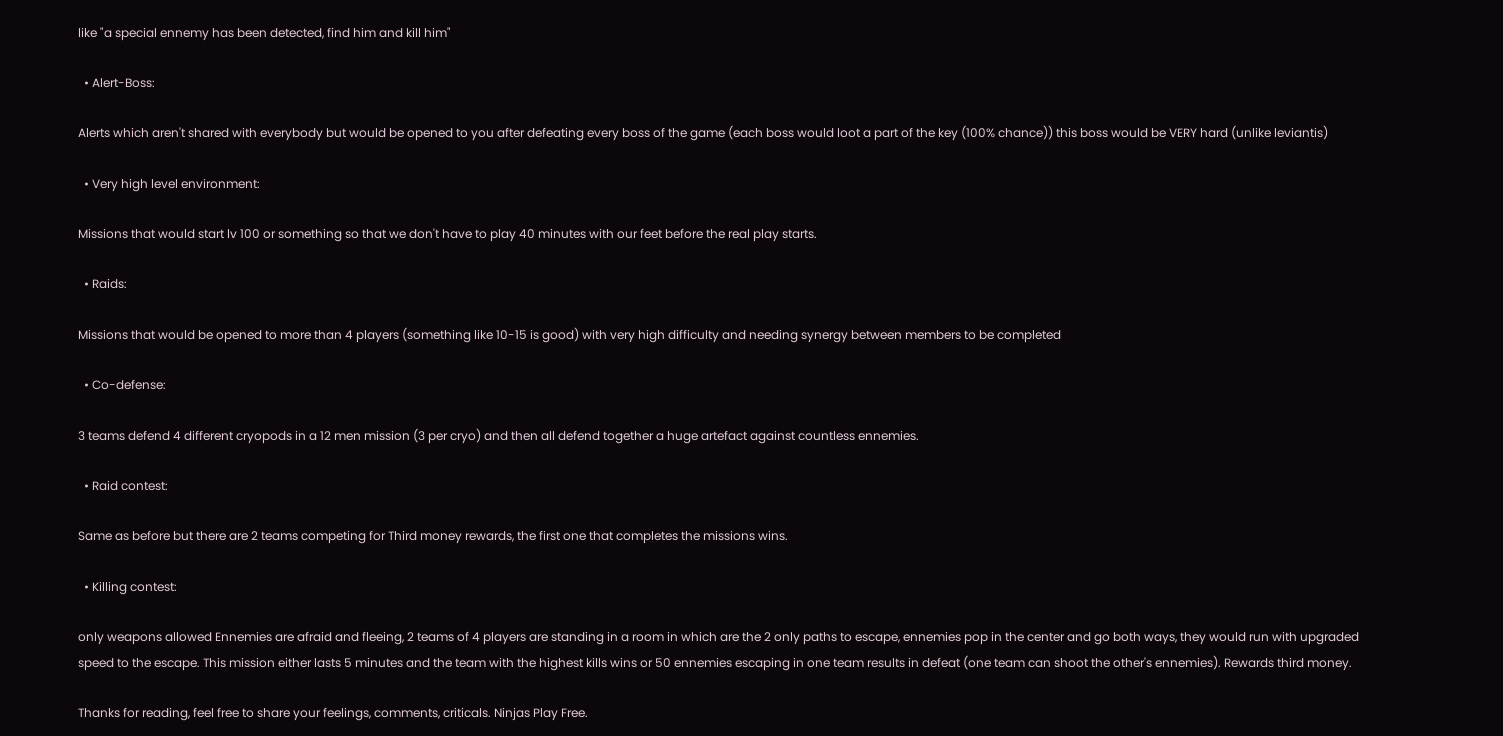like "a special ennemy has been detected, find him and kill him"

  • Alert-Boss:

Alerts which aren't shared with everybody but would be opened to you after defeating every boss of the game (each boss would loot a part of the key (100% chance)) this boss would be VERY hard (unlike leviantis)

  • Very high level environment:

Missions that would start lv 100 or something so that we don't have to play 40 minutes with our feet before the real play starts.

  • Raids:

Missions that would be opened to more than 4 players (something like 10-15 is good) with very high difficulty and needing synergy between members to be completed

  • Co-defense:

3 teams defend 4 different cryopods in a 12 men mission (3 per cryo) and then all defend together a huge artefact against countless ennemies.

  • Raid contest:

Same as before but there are 2 teams competing for Third money rewards, the first one that completes the missions wins.

  • Killing contest:

only weapons allowed Ennemies are afraid and fleeing, 2 teams of 4 players are standing in a room in which are the 2 only paths to escape, ennemies pop in the center and go both ways, they would run with upgraded speed to the escape. This mission either lasts 5 minutes and the team with the highest kills wins or 50 ennemies escaping in one team results in defeat (one team can shoot the other's ennemies). Rewards third money.

Thanks for reading, feel free to share your feelings, comments, criticals. Ninjas Play Free.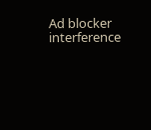Ad blocker interference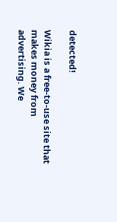detected!

Wikia is a free-to-use site that makes money from advertising. We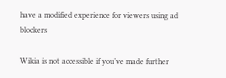have a modified experience for viewers using ad blockers

Wikia is not accessible if you’ve made further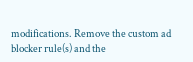modifications. Remove the custom ad blocker rule(s) and the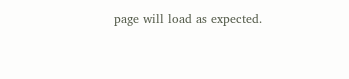page will load as expected.